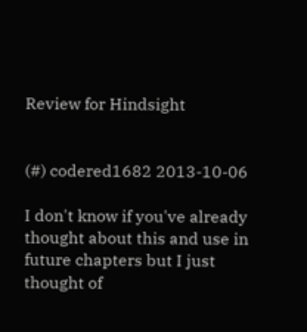Review for Hindsight


(#) codered1682 2013-10-06

I don't know if you've already thought about this and use in future chapters but I just thought of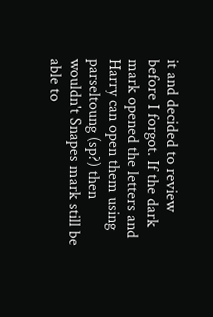it and decided to review before I forgot. If the dark mark opened the letters and Harry can open them using parseltoung (sp?) then wouldn't Snapes mark still be able to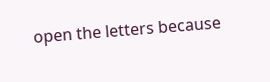open the letters because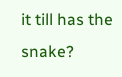it till has the snake?